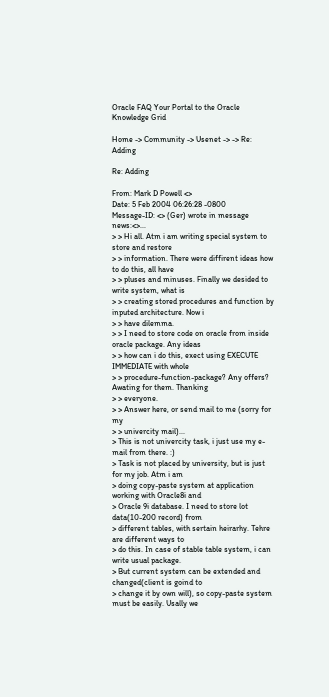Oracle FAQ Your Portal to the Oracle Knowledge Grid

Home -> Community -> Usenet -> -> Re: Adding

Re: Adding

From: Mark D Powell <>
Date: 5 Feb 2004 06:26:28 -0800
Message-ID: <> (Ger) wrote in message news:<>...
> > Hi all. Atm i am writing special system to store and restore
> > information. There were diffirent ideas how to do this, all have
> > pluses and minuses. Finally we desided to write system, what is
> > creating stored procedures and function by inputed architecture. Now i
> > have dilemma.
> > I need to store code on oracle from inside oracle package. Any ideas
> > how can i do this, exect using EXECUTE IMMEDIATE with whole
> > procedure-function-package? Any offers? Awating for them. Thanking
> > everyone.
> > Answer here, or send mail to me (sorry for my
> > univercity mail)...
> This is not univercity task, i just use my e-mail from there. :)
> Task is not placed by university, but is just for my job. Atm i am
> doing copy-paste system at application working with Oracle8i and
> Oracle 9i database. I need to store lot data(10-200 record) from
> different tables, with sertain heirarhy. Tehre are different ways to
> do this. In case of stable table system, i can write usual package.
> But current system can be extended and changed(client is goind to
> change it by own will), so copy-paste system must be easily. Usally we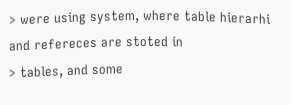> were using system, where table hierarhi and refereces are stoted in
> tables, and some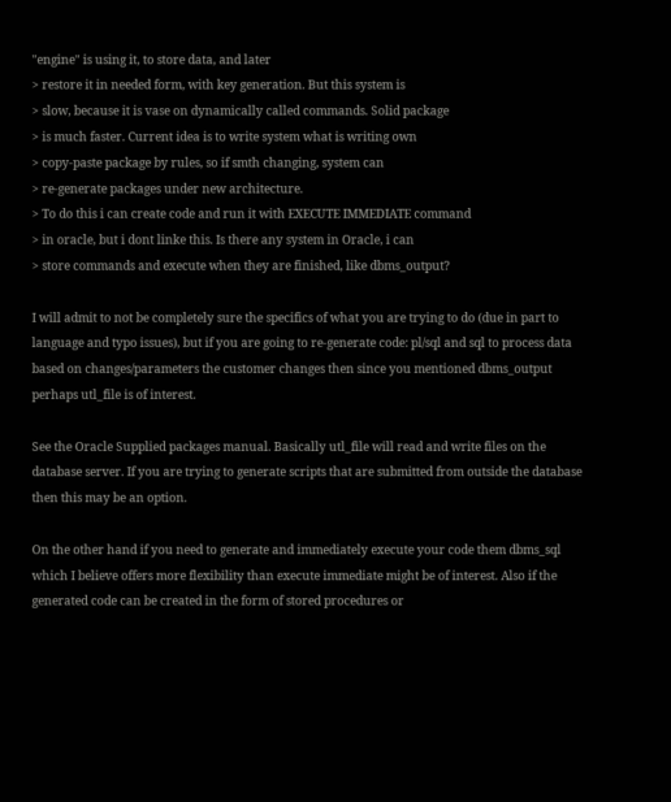"engine" is using it, to store data, and later
> restore it in needed form, with key generation. But this system is
> slow, because it is vase on dynamically called commands. Solid package
> is much faster. Current idea is to write system what is writing own
> copy-paste package by rules, so if smth changing, system can
> re-generate packages under new architecture.
> To do this i can create code and run it with EXECUTE IMMEDIATE command
> in oracle, but i dont linke this. Is there any system in Oracle, i can
> store commands and execute when they are finished, like dbms_output?

I will admit to not be completely sure the specifics of what you are trying to do (due in part to language and typo issues), but if you are going to re-generate code: pl/sql and sql to process data based on changes/parameters the customer changes then since you mentioned dbms_output perhaps utl_file is of interest.

See the Oracle Supplied packages manual. Basically utl_file will read and write files on the database server. If you are trying to generate scripts that are submitted from outside the database then this may be an option.

On the other hand if you need to generate and immediately execute your code them dbms_sql which I believe offers more flexibility than execute immediate might be of interest. Also if the generated code can be created in the form of stored procedures or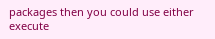packages then you could use either execute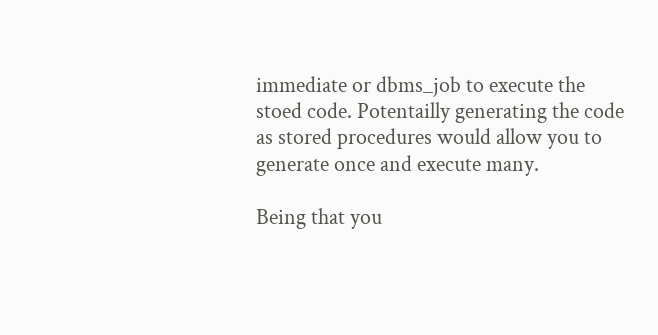immediate or dbms_job to execute the stoed code. Potentailly generating the code as stored procedures would allow you to generate once and execute many.

Being that you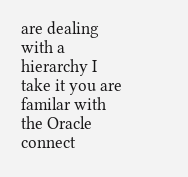are dealing with a hierarchy I take it you are familar with the Oracle connect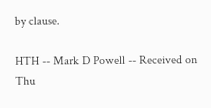by clause.

HTH -- Mark D Powell -- Received on Thu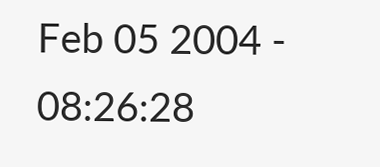Feb 05 2004 - 08:26:28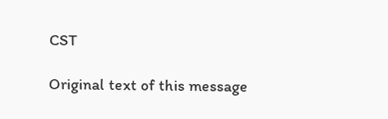CST

Original text of this message